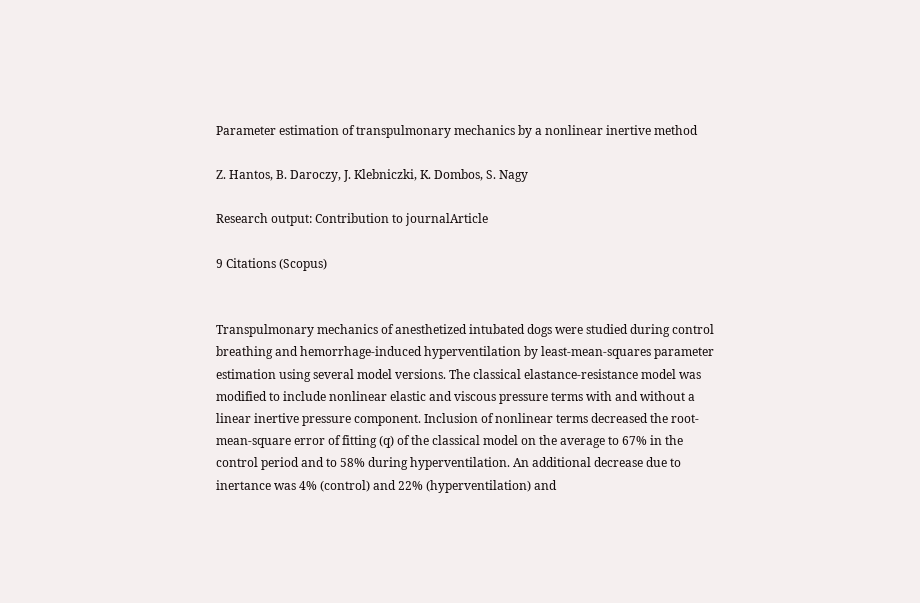Parameter estimation of transpulmonary mechanics by a nonlinear inertive method

Z. Hantos, B. Daroczy, J. Klebniczki, K. Dombos, S. Nagy

Research output: Contribution to journalArticle

9 Citations (Scopus)


Transpulmonary mechanics of anesthetized intubated dogs were studied during control breathing and hemorrhage-induced hyperventilation by least-mean-squares parameter estimation using several model versions. The classical elastance-resistance model was modified to include nonlinear elastic and viscous pressure terms with and without a linear inertive pressure component. Inclusion of nonlinear terms decreased the root-mean-square error of fitting (q) of the classical model on the average to 67% in the control period and to 58% during hyperventilation. An additional decrease due to inertance was 4% (control) and 22% (hyperventilation) and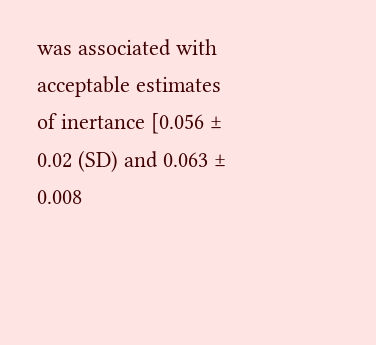was associated with acceptable estimates of inertance [0.056 ± 0.02 (SD) and 0.063 ± 0.008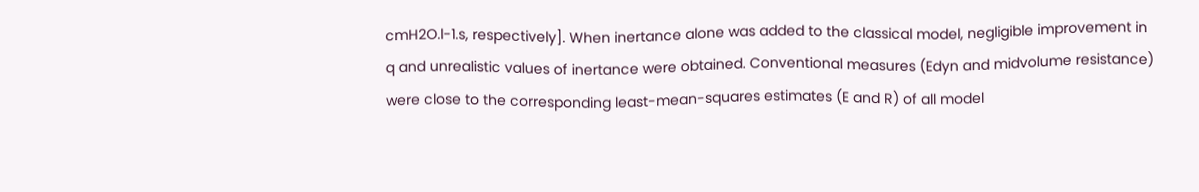cmH2O.l-1.s, respectively]. When inertance alone was added to the classical model, negligible improvement in q and unrealistic values of inertance were obtained. Conventional measures (Edyn and midvolume resistance) were close to the corresponding least-mean-squares estimates (E and R) of all model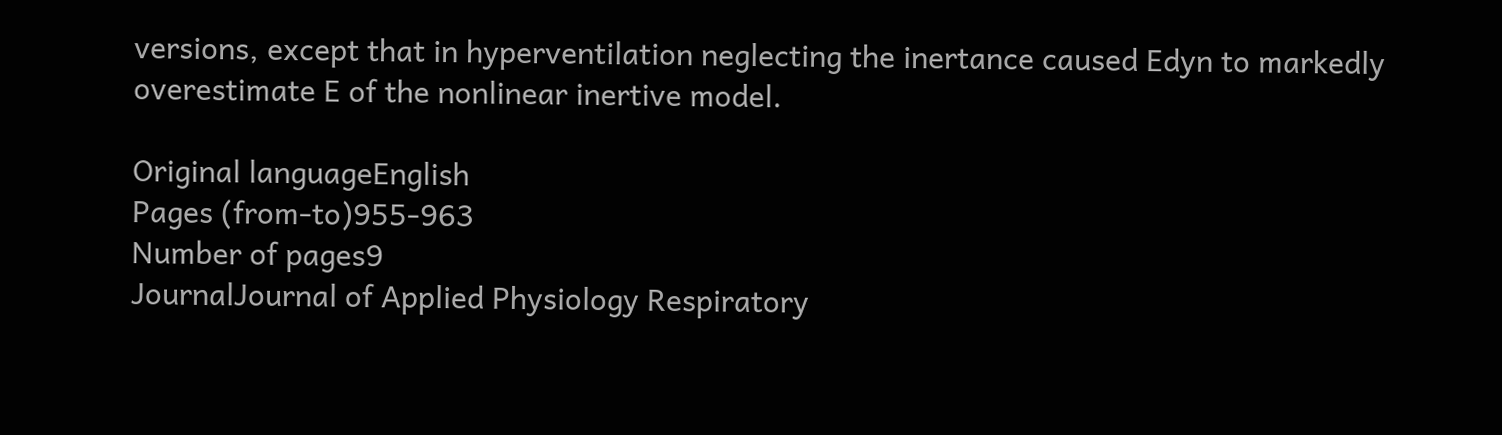versions, except that in hyperventilation neglecting the inertance caused Edyn to markedly overestimate E of the nonlinear inertive model.

Original languageEnglish
Pages (from-to)955-963
Number of pages9
JournalJournal of Applied Physiology Respiratory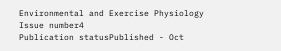Environmental and Exercise Physiology
Issue number4
Publication statusPublished - Oct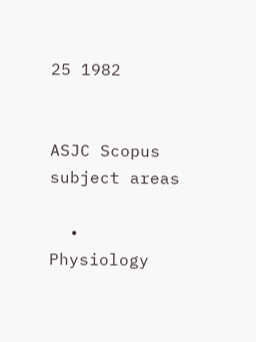25 1982


ASJC Scopus subject areas

  • Physiology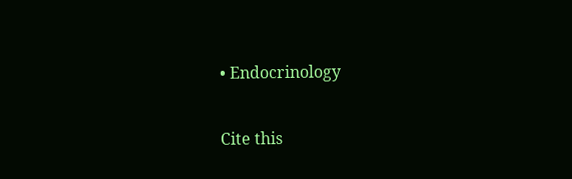• Endocrinology

Cite this